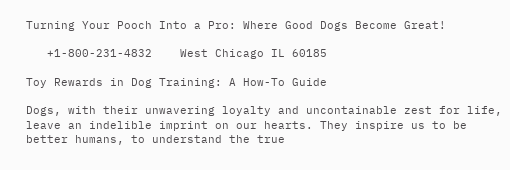Turning Your Pooch Into a Pro: Where Good Dogs Become Great!

   +1-800-231-4832    West Chicago IL 60185

Toy Rewards in Dog Training: A How-To Guide

Dogs, with their unwavering loyalty and uncontainable zest for life, leave an indelible imprint on our hearts. They inspire us to be better humans, to understand the true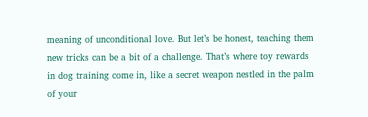meaning of unconditional love. But let’s be honest, teaching them new tricks can be a bit of a challenge. That’s where toy rewards in dog training come in, like a secret weapon nestled in the palm of your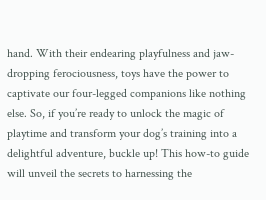hand. With their endearing playfulness and jaw-dropping ferociousness, toys have the power to captivate our four-legged companions like nothing else. So, if you’re ready to unlock the magic of playtime and transform your dog’s training into a delightful adventure, buckle up! This how-to guide will unveil the secrets to harnessing the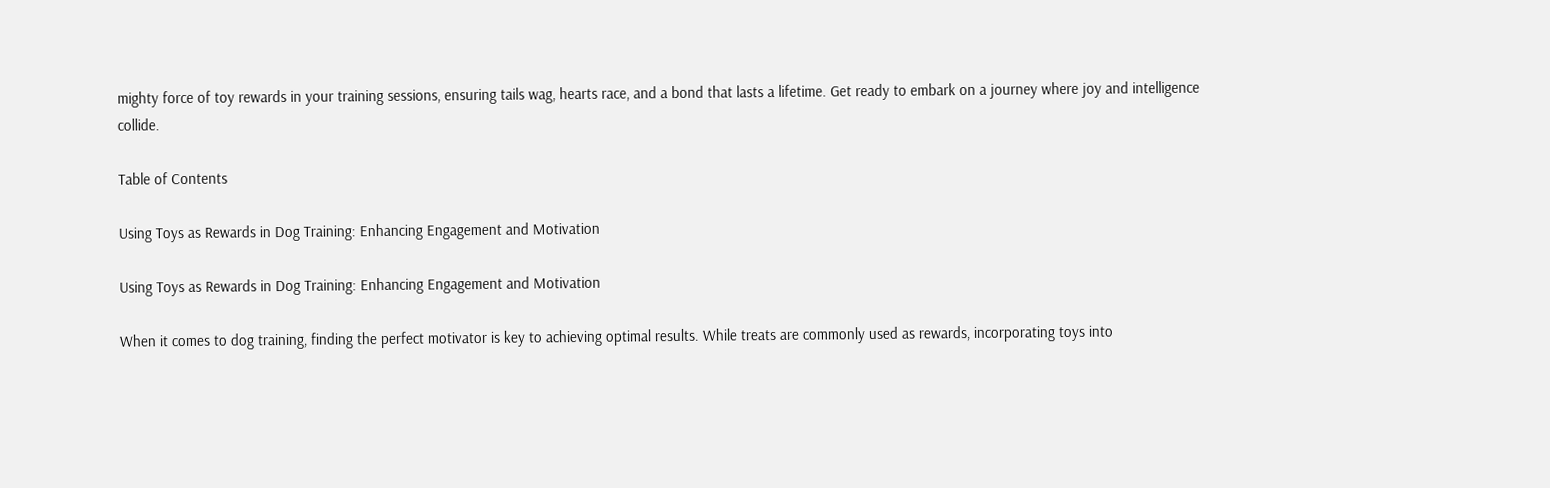mighty force of toy rewards in your training sessions, ensuring tails wag, hearts race, and a bond that lasts a lifetime. Get ready to embark on a journey where joy and intelligence collide.

Table of Contents

Using Toys as Rewards in Dog Training: Enhancing Engagement and Motivation

Using Toys as Rewards in Dog Training: Enhancing Engagement and Motivation

When it comes to dog training, finding the perfect motivator is key to achieving optimal results. While treats are commonly used as rewards, incorporating toys into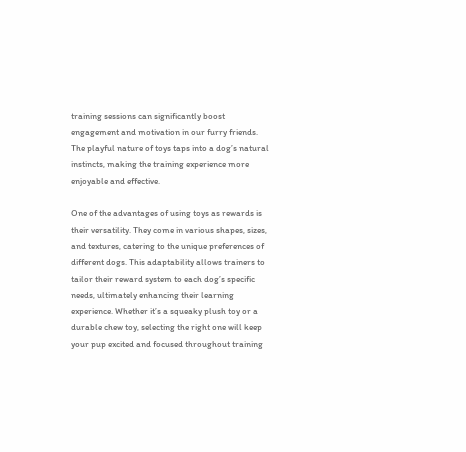training sessions can significantly boost engagement and motivation in our furry friends. The playful nature of toys taps into a dog’s natural instincts, making the training experience more enjoyable and effective.

One of the advantages of using toys as rewards is their versatility. They come in various shapes, sizes, and textures, catering to the unique preferences of different dogs. This adaptability allows trainers to tailor their reward system to each dog’s specific needs, ultimately enhancing their learning experience. Whether it’s a squeaky plush toy or a durable chew toy, selecting the right one will keep your pup excited and focused throughout training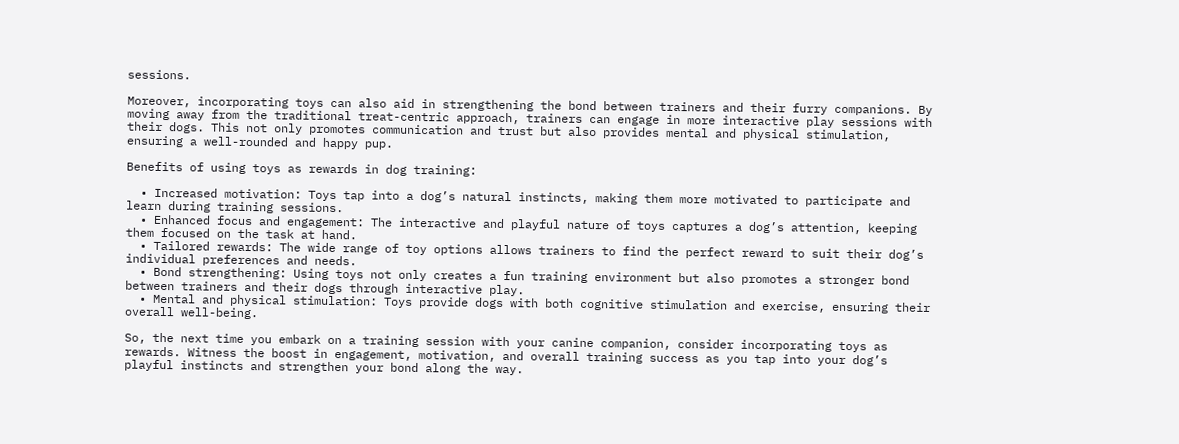sessions.

Moreover, incorporating toys can also aid in strengthening the bond between trainers and their furry companions. By moving away from the traditional treat-centric approach, trainers can engage in more interactive play sessions with their dogs. This not only promotes communication and trust but also provides mental and physical stimulation, ensuring a well-rounded and happy pup.

Benefits of using toys as rewards in dog training:

  • Increased motivation: Toys tap into a dog’s natural instincts, making them more motivated to participate and learn during training sessions.
  • Enhanced focus and engagement: The interactive and playful nature of toys captures a dog’s attention, keeping them focused on the task at hand.
  • Tailored rewards: The wide range of toy options allows trainers to find the perfect reward to suit their dog’s individual preferences and needs.
  • Bond strengthening: Using toys not only creates a fun training environment but also promotes a stronger bond between trainers and their dogs through interactive play.
  • Mental and physical stimulation: Toys provide dogs with both cognitive stimulation and exercise, ensuring their overall well-being.

So, the next time you embark on a training session with your canine companion, consider incorporating toys as rewards. Witness the boost in engagement, motivation, and overall training success as you tap into your dog’s playful instincts and strengthen your bond along the way.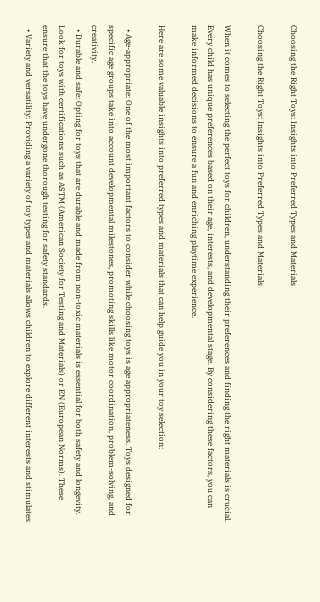Choosing the Right Toys: Insights into Preferred Types and Materials

Choosing the Right Toys: Insights into Preferred Types and Materials

When it comes to selecting the perfect toys for children, understanding their preferences and finding the right materials is crucial. Every child has unique preferences based on their age, interests, and developmental stage. By considering these factors, you can make informed decisions to ensure a fun and enriching playtime experience.

Here are some valuable insights into preferred types and materials that can help guide you in your toy selection:

  • Age-appropriate: One of the most important factors to consider while choosing toys is age appropriateness. Toys designed for specific age groups take into account developmental milestones, promoting skills like motor coordination, problem-solving, and creativity.
  • Durable and safe: Opting for toys that are durable and made from non-toxic materials is essential for both safety and longevity. Look for toys with certifications such as ASTM (American Society for Testing and Materials) or EN (European Norms). These ensure that the toys have undergone thorough testing for safety standards.
  • Variety and versatility: Providing a variety of toy types and materials allows children to explore different interests and stimulates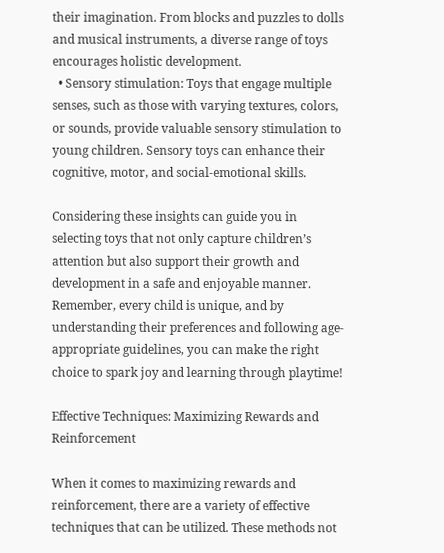their imagination. From blocks and puzzles to dolls and musical instruments, a diverse range of toys encourages holistic development.
  • Sensory stimulation: Toys that engage multiple senses, such as those with varying textures, colors, or sounds, provide valuable sensory stimulation to young children. Sensory toys can enhance their cognitive, motor, and social-emotional skills.

Considering these insights can guide you in selecting toys that not only capture children’s attention but also support their growth and development in a safe and enjoyable manner. Remember, every child is unique, and by understanding their preferences and following age-appropriate guidelines, you can make the right choice to spark joy and learning through playtime!

Effective Techniques: Maximizing Rewards and Reinforcement

When it comes to maximizing rewards and reinforcement, there are a variety of effective techniques that can be utilized. These methods not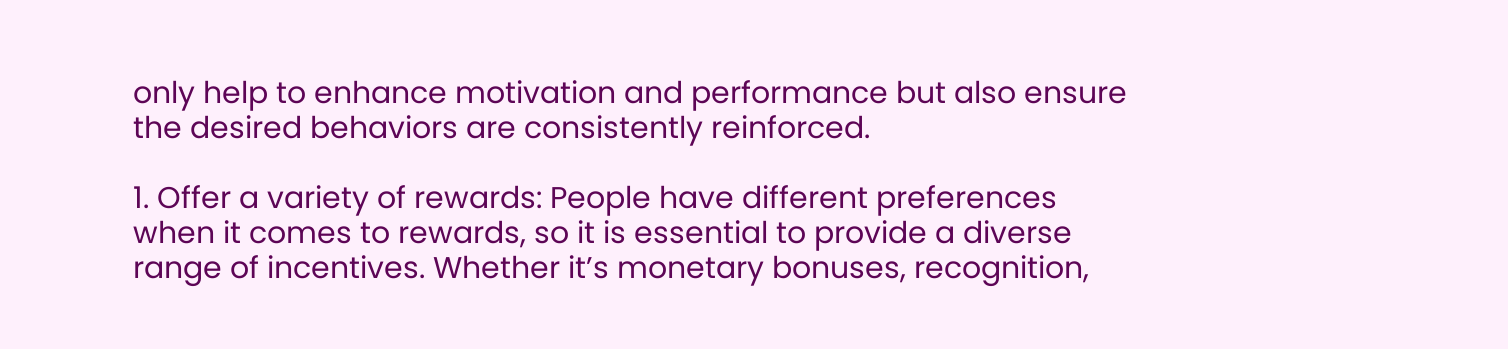only help to enhance motivation and performance but also ensure the desired behaviors are consistently reinforced.

1. Offer a variety of rewards: People have different preferences when it comes to rewards, so it is essential to provide a diverse range of incentives. Whether it’s monetary bonuses, recognition,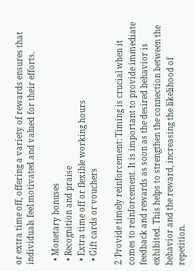or extra time off, offering a variety of rewards ensures that individuals feel motivated and valued for their efforts.

  • Monetary bonuses
  • Recognition and praise
  • Extra time off or flexible working hours
  • Gift cards or vouchers

2. Provide timely reinforcement: Timing is crucial when it comes to reinforcement. It is important to provide immediate feedback and rewards as soon as the desired behavior is exhibited. This helps to strengthen the connection between the behavior and the reward, increasing the likelihood of repetition.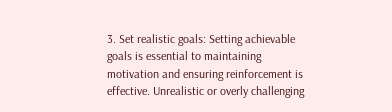3. Set realistic goals: Setting achievable goals is essential to maintaining motivation and ensuring reinforcement is effective. Unrealistic or overly challenging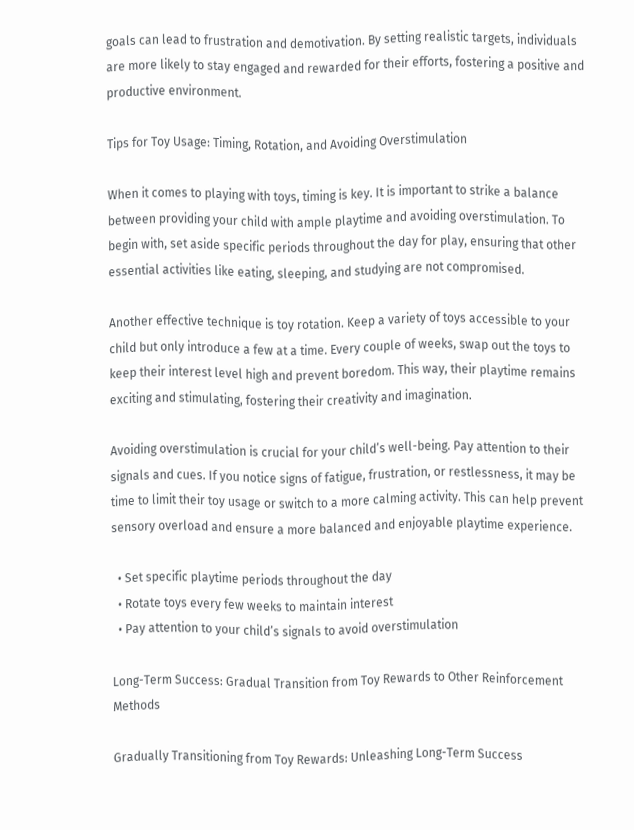goals can lead to frustration and demotivation. By setting realistic targets, individuals are more likely to stay engaged and rewarded for their efforts, fostering a positive and productive environment.

Tips for Toy Usage: Timing, Rotation, and Avoiding Overstimulation

When it comes to playing with toys, timing is key. It is important to strike a balance between providing your child with ample playtime and avoiding overstimulation. To begin with, set aside specific periods throughout the day for play, ensuring that other essential activities like eating, sleeping, and studying are not compromised.

Another effective technique is toy rotation. Keep a variety of toys accessible to your child but only introduce a few at a time. Every couple of weeks, swap out the toys to keep their interest level high and prevent boredom. This way, their playtime remains exciting and stimulating, fostering their creativity and imagination.

Avoiding overstimulation is crucial for your child’s well-being. Pay attention to their signals and cues. If you notice signs of fatigue, frustration, or restlessness, it may be time to limit their toy usage or switch to a more calming activity. This can help prevent sensory overload and ensure a more balanced and enjoyable playtime experience.

  • Set specific playtime periods throughout the day
  • Rotate toys every few weeks to maintain interest
  • Pay attention to your child’s signals to avoid overstimulation

Long-Term Success: Gradual Transition from Toy Rewards to Other Reinforcement Methods

Gradually Transitioning from Toy Rewards: Unleashing Long-Term Success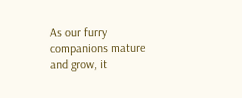As our furry companions mature and grow, it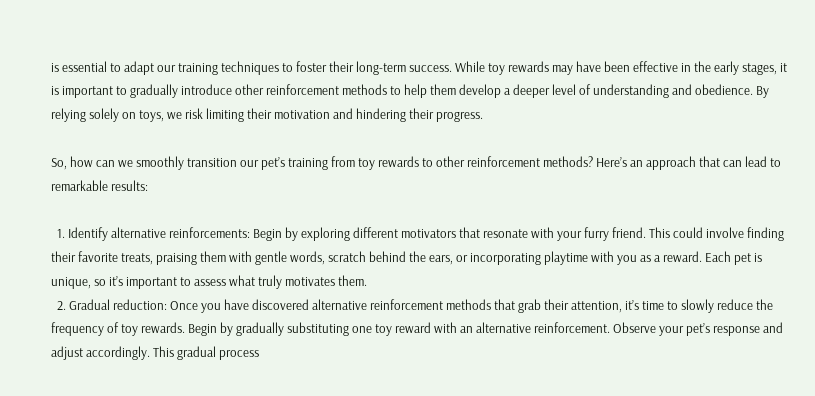is essential to adapt our training techniques to foster their long-term success. While toy rewards may have been effective in the early stages, it is important to gradually introduce other reinforcement methods to help them develop a deeper level of understanding and obedience. By relying solely on toys, we risk limiting their motivation and hindering their progress.

So, how can we smoothly transition our pet’s training from toy rewards to other reinforcement methods? Here’s an approach that can lead to remarkable results:

  1. Identify alternative reinforcements: Begin by exploring different motivators that resonate with your furry friend. This could involve finding their favorite treats, praising them with gentle words, scratch behind the ears, or incorporating playtime with you as a reward. Each pet is unique, so it’s important to assess what truly motivates them.
  2. Gradual reduction: Once you have discovered alternative reinforcement methods that grab their attention, it’s time to slowly reduce the frequency of toy rewards. Begin by gradually substituting one toy reward with an alternative reinforcement. Observe your pet’s response and adjust accordingly. This gradual process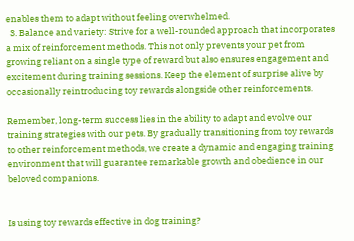enables them to adapt without feeling overwhelmed.
  3. Balance and variety: Strive for a well-rounded approach that incorporates a mix of reinforcement methods. This not only prevents your pet from growing reliant on a single type of reward but also ensures engagement and excitement during training sessions. Keep the element of surprise alive by occasionally reintroducing toy rewards alongside other reinforcements.

Remember, long-term success lies in the ability to adapt and evolve our training strategies with our pets. By gradually transitioning from toy rewards to other reinforcement methods, we create a dynamic and engaging training environment that will guarantee remarkable growth and obedience in our beloved companions.


Is using toy rewards effective in dog training?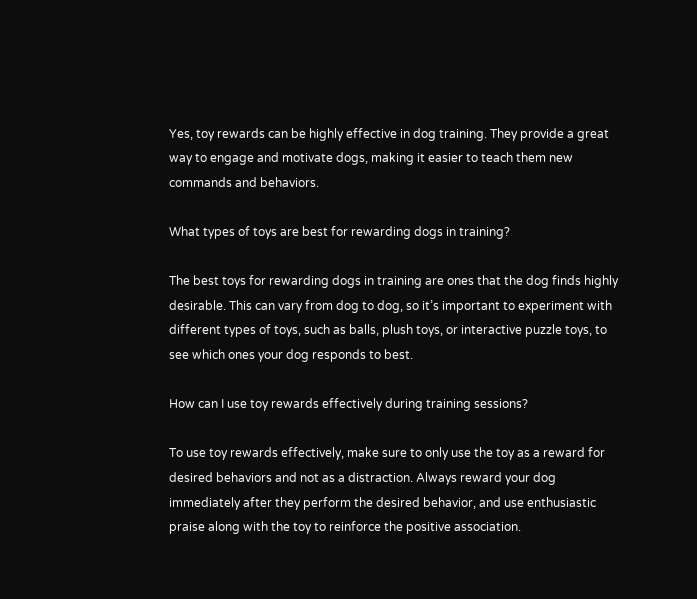Yes, toy rewards can be highly effective in dog training. They provide a great way to engage and motivate dogs, making it easier to teach them new commands and behaviors.

What types of toys are best for rewarding dogs in training?

The best toys for rewarding dogs in training are ones that the dog finds highly desirable. This can vary from dog to dog, so it’s important to experiment with different types of toys, such as balls, plush toys, or interactive puzzle toys, to see which ones your dog responds to best.

How can I use toy rewards effectively during training sessions?

To use toy rewards effectively, make sure to only use the toy as a reward for desired behaviors and not as a distraction. Always reward your dog immediately after they perform the desired behavior, and use enthusiastic praise along with the toy to reinforce the positive association.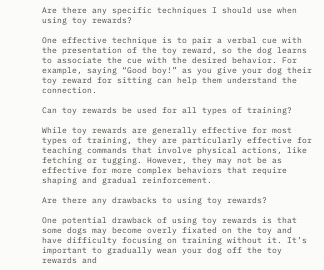Are there any specific techniques I should use when using toy rewards?

One effective technique is to pair a verbal cue with the presentation of the toy reward, so the dog learns to associate the cue with the desired behavior. For example, saying “Good boy!” as you give your dog their toy reward for sitting can help them understand the connection.

Can toy rewards be used for all types of training?

While toy rewards are generally effective for most types of training, they are particularly effective for teaching commands that involve physical actions, like fetching or tugging. However, they may not be as effective for more complex behaviors that require shaping and gradual reinforcement.

Are there any drawbacks to using toy rewards?

One potential drawback of using toy rewards is that some dogs may become overly fixated on the toy and have difficulty focusing on training without it. It’s important to gradually wean your dog off the toy rewards and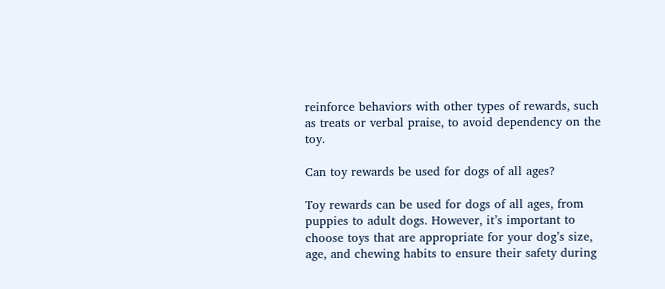reinforce behaviors with other types of rewards, such as treats or verbal praise, to avoid dependency on the toy.

Can toy rewards be used for dogs of all ages?

Toy rewards can be used for dogs of all ages, from puppies to adult dogs. However, it’s important to choose toys that are appropriate for your dog’s size, age, and chewing habits to ensure their safety during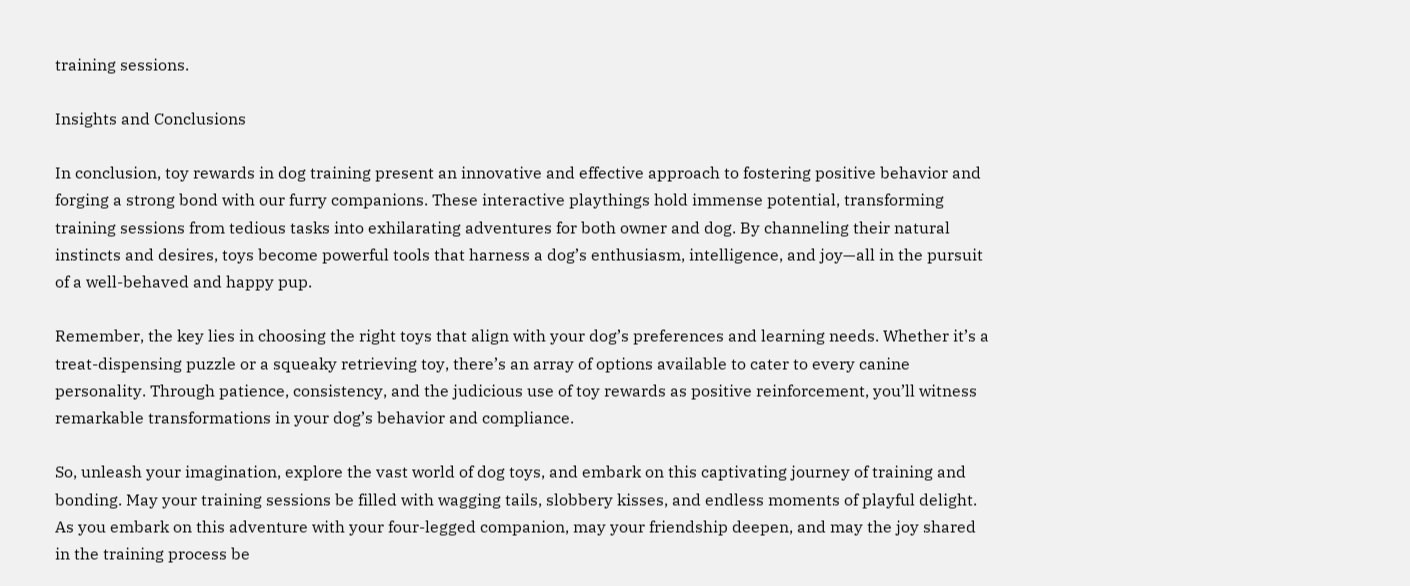training sessions.

Insights and Conclusions

In conclusion, toy rewards in dog training present an innovative and effective approach to fostering positive behavior and forging a strong bond with our furry companions. These interactive playthings hold immense potential, transforming training sessions from tedious tasks into exhilarating adventures for both owner and dog. By channeling their natural instincts and desires, toys become powerful tools that harness a dog’s enthusiasm, intelligence, and joy—all in the pursuit of a well-behaved and happy pup.

Remember, the key lies in choosing the right toys that align with your dog’s preferences and learning needs. Whether it’s a treat-dispensing puzzle or a squeaky retrieving toy, there’s an array of options available to cater to every canine personality. Through patience, consistency, and the judicious use of toy rewards as positive reinforcement, you’ll witness remarkable transformations in your dog’s behavior and compliance.

So, unleash your imagination, explore the vast world of dog toys, and embark on this captivating journey of training and bonding. May your training sessions be filled with wagging tails, slobbery kisses, and endless moments of playful delight. As you embark on this adventure with your four-legged companion, may your friendship deepen, and may the joy shared in the training process be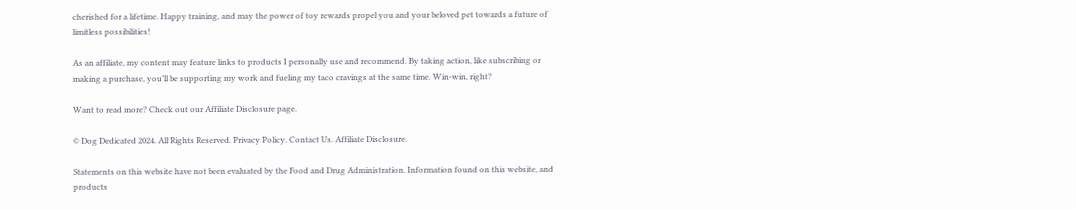cherished for a lifetime. Happy training, and may the power of toy rewards propel you and your beloved pet towards a future of limitless possibilities!

As an affiliate, my content may feature links to products I personally use and recommend. By taking action, like subscribing or making a purchase, you’ll be supporting my work and fueling my taco cravings at the same time. Win-win, right?

Want to read more? Check out our Affiliate Disclosure page.

© Dog Dedicated 2024. All Rights Reserved. Privacy Policy. Contact Us. Affiliate Disclosure.

Statements on this website have not been evaluated by the Food and Drug Administration. Information found on this website, and products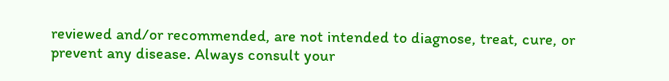reviewed and/or recommended, are not intended to diagnose, treat, cure, or prevent any disease. Always consult your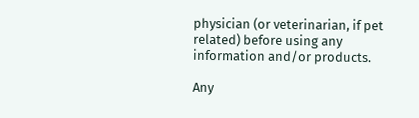physician (or veterinarian, if pet related) before using any information and/or products.

Any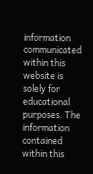information communicated within this website is solely for educational purposes. The information contained within this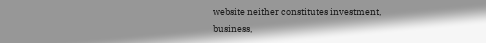website neither constitutes investment, business,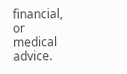financial, or medical advice.